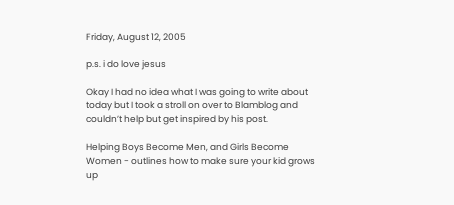Friday, August 12, 2005

p.s. i do love jesus

Okay I had no idea what I was going to write about today but I took a stroll on over to Blamblog and couldn’t help but get inspired by his post.

Helping Boys Become Men, and Girls Become Women - outlines how to make sure your kid grows up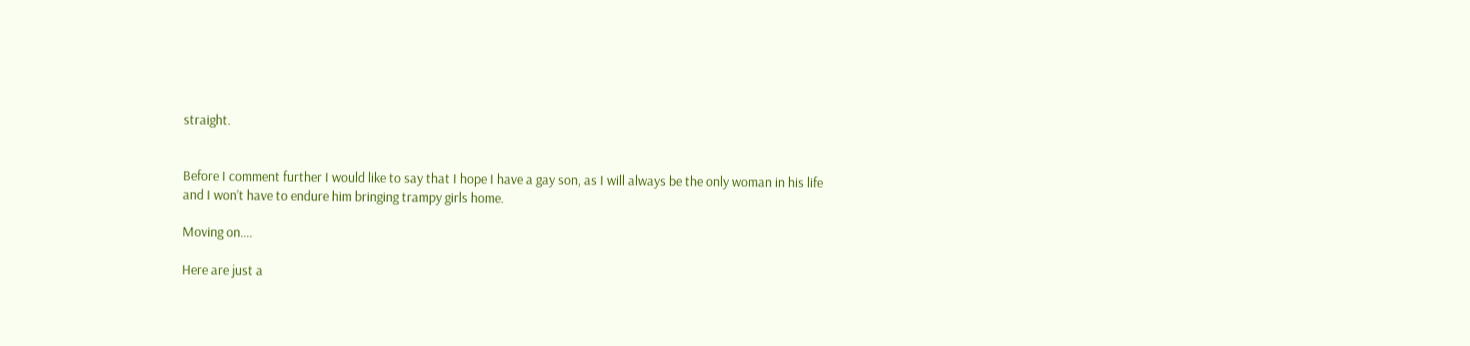straight.


Before I comment further I would like to say that I hope I have a gay son, as I will always be the only woman in his life and I won’t have to endure him bringing trampy girls home.

Moving on….

Here are just a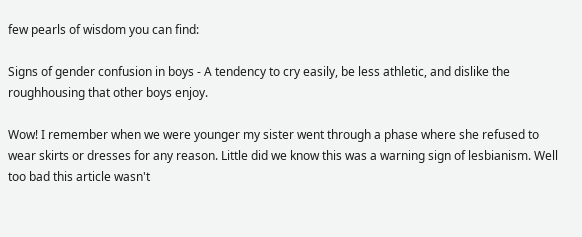few pearls of wisdom you can find:

Signs of gender confusion in boys - A tendency to cry easily, be less athletic, and dislike the roughhousing that other boys enjoy.

Wow! I remember when we were younger my sister went through a phase where she refused to wear skirts or dresses for any reason. Little did we know this was a warning sign of lesbianism. Well too bad this article wasn't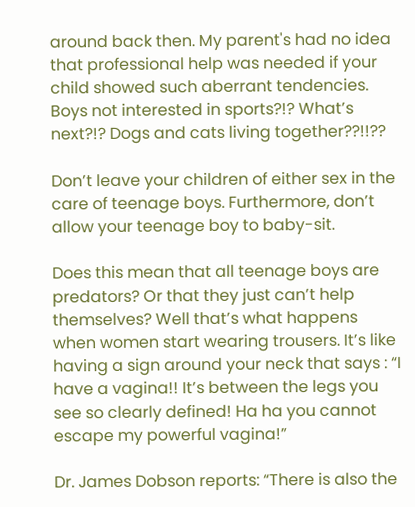around back then. My parent's had no idea that professional help was needed if your child showed such aberrant tendencies. Boys not interested in sports?!? What’s next?!? Dogs and cats living together??!!??

Don’t leave your children of either sex in the care of teenage boys. Furthermore, don’t allow your teenage boy to baby-sit.

Does this mean that all teenage boys are predators? Or that they just can’t help themselves? Well that’s what happens when women start wearing trousers. It’s like having a sign around your neck that says : “I have a vagina!! It’s between the legs you see so clearly defined! Ha ha you cannot escape my powerful vagina!”

Dr. James Dobson reports: “There is also the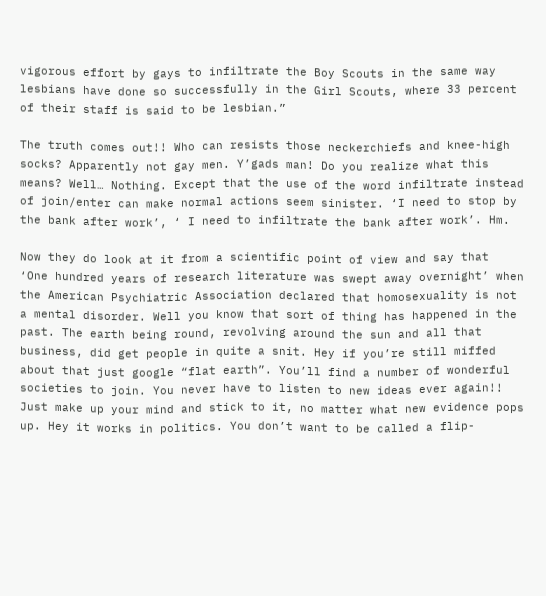vigorous effort by gays to infiltrate the Boy Scouts in the same way lesbians have done so successfully in the Girl Scouts, where 33 percent of their staff is said to be lesbian.”

The truth comes out!! Who can resists those neckerchiefs and knee-high socks? Apparently not gay men. Y’gads man! Do you realize what this means? Well… Nothing. Except that the use of the word infiltrate instead of join/enter can make normal actions seem sinister. ‘I need to stop by the bank after work’, ‘ I need to infiltrate the bank after work’. Hm.

Now they do look at it from a scientific point of view and say that
‘One hundred years of research literature was swept away overnight’ when the American Psychiatric Association declared that homosexuality is not a mental disorder. Well you know that sort of thing has happened in the past. The earth being round, revolving around the sun and all that business, did get people in quite a snit. Hey if you’re still miffed about that just google “flat earth”. You’ll find a number of wonderful societies to join. You never have to listen to new ideas ever again!! Just make up your mind and stick to it, no matter what new evidence pops up. Hey it works in politics. You don’t want to be called a flip-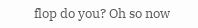flop do you? Oh so now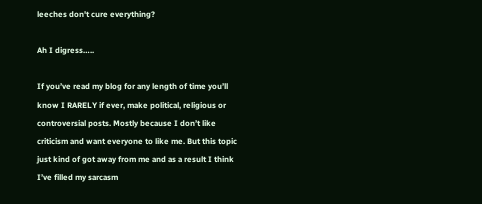leeches don't cure everything?

Ah I digress…..

If you’ve read my blog for any length of time you’ll know I RARELY if ever, make political, religious or controversial posts. Mostly because I don’t like criticism and want everyone to like me. But this topic just kind of got away from me and as a result I think I’ve filled my sarcasm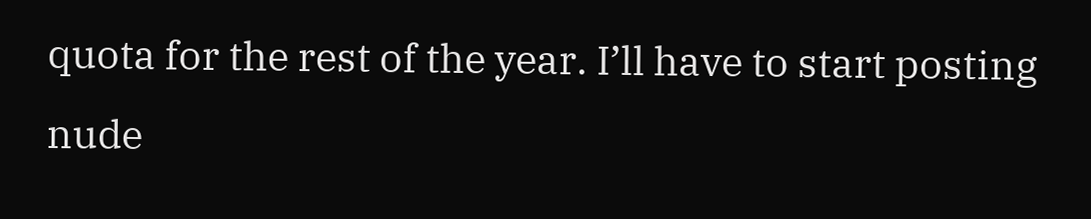quota for the rest of the year. I’ll have to start posting nude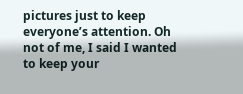pictures just to keep everyone’s attention. Oh not of me, I said I wanted to keep your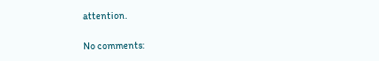attention.

No comments: